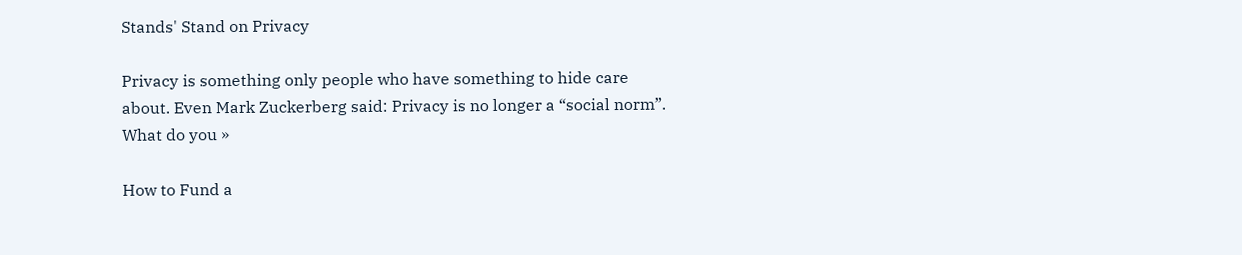Stands' Stand on Privacy

Privacy is something only people who have something to hide care about. Even Mark Zuckerberg said: Privacy is no longer a “social norm”. What do you »

How to Fund a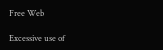Free Web

Excessive use of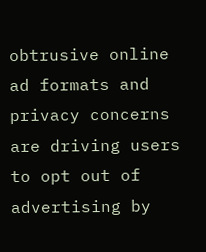obtrusive online ad formats and privacy concerns are driving users to opt out of advertising by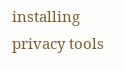installing privacy tools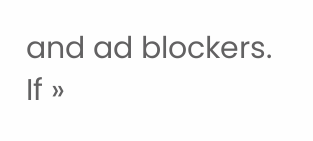and ad blockers. If »